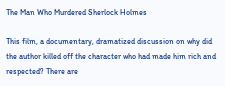The Man Who Murdered Sherlock Holmes

This film, a documentary, dramatized discussion on why did the author killed off the character who had made him rich and respected? There are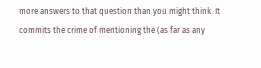more answers to that question than you might think. It commits the crime of mentioning the (as far as any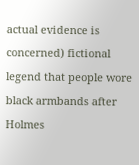actual evidence is concerned) fictional legend that people wore black armbands after Holmes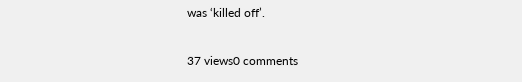was ‘killed off’.

37 views0 comments